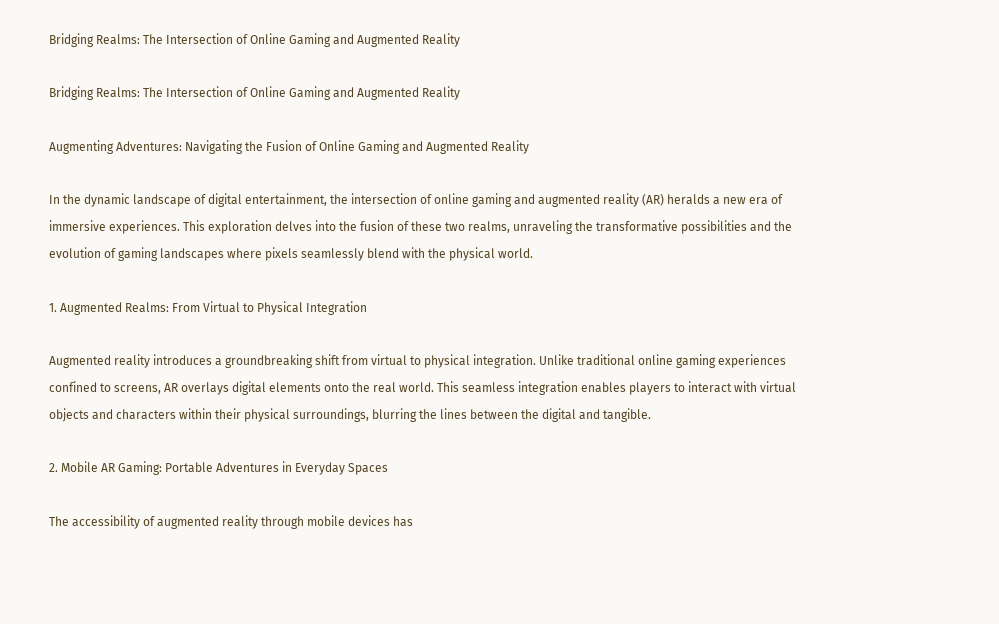Bridging Realms: The Intersection of Online Gaming and Augmented Reality

Bridging Realms: The Intersection of Online Gaming and Augmented Reality

Augmenting Adventures: Navigating the Fusion of Online Gaming and Augmented Reality

In the dynamic landscape of digital entertainment, the intersection of online gaming and augmented reality (AR) heralds a new era of immersive experiences. This exploration delves into the fusion of these two realms, unraveling the transformative possibilities and the evolution of gaming landscapes where pixels seamlessly blend with the physical world.

1. Augmented Realms: From Virtual to Physical Integration

Augmented reality introduces a groundbreaking shift from virtual to physical integration. Unlike traditional online gaming experiences confined to screens, AR overlays digital elements onto the real world. This seamless integration enables players to interact with virtual objects and characters within their physical surroundings, blurring the lines between the digital and tangible.

2. Mobile AR Gaming: Portable Adventures in Everyday Spaces

The accessibility of augmented reality through mobile devices has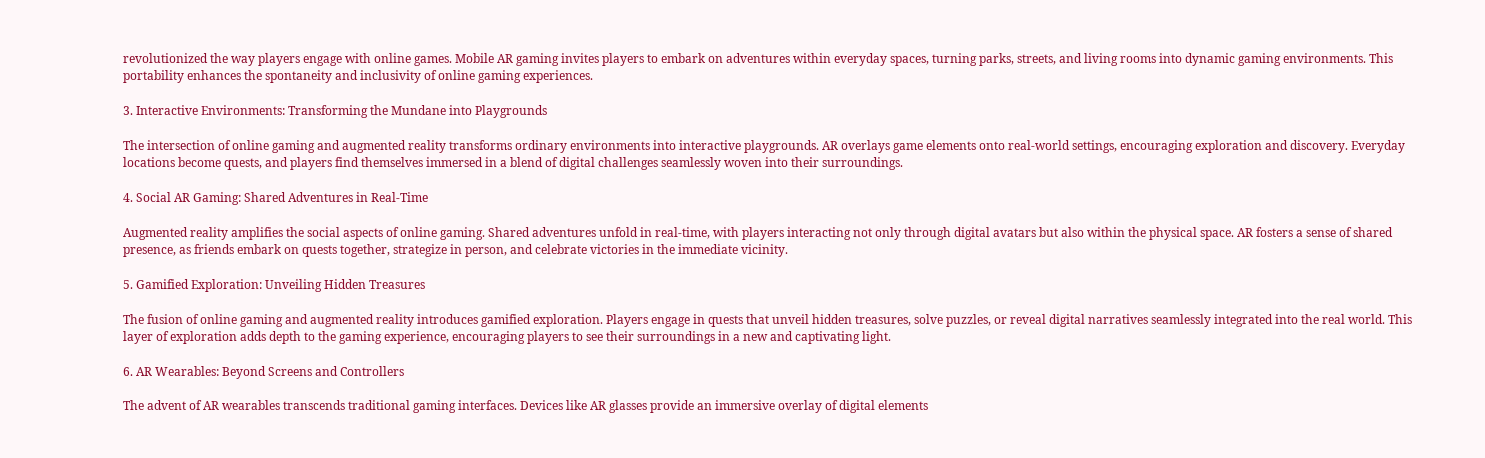revolutionized the way players engage with online games. Mobile AR gaming invites players to embark on adventures within everyday spaces, turning parks, streets, and living rooms into dynamic gaming environments. This portability enhances the spontaneity and inclusivity of online gaming experiences.

3. Interactive Environments: Transforming the Mundane into Playgrounds

The intersection of online gaming and augmented reality transforms ordinary environments into interactive playgrounds. AR overlays game elements onto real-world settings, encouraging exploration and discovery. Everyday locations become quests, and players find themselves immersed in a blend of digital challenges seamlessly woven into their surroundings.

4. Social AR Gaming: Shared Adventures in Real-Time

Augmented reality amplifies the social aspects of online gaming. Shared adventures unfold in real-time, with players interacting not only through digital avatars but also within the physical space. AR fosters a sense of shared presence, as friends embark on quests together, strategize in person, and celebrate victories in the immediate vicinity.

5. Gamified Exploration: Unveiling Hidden Treasures

The fusion of online gaming and augmented reality introduces gamified exploration. Players engage in quests that unveil hidden treasures, solve puzzles, or reveal digital narratives seamlessly integrated into the real world. This layer of exploration adds depth to the gaming experience, encouraging players to see their surroundings in a new and captivating light.

6. AR Wearables: Beyond Screens and Controllers

The advent of AR wearables transcends traditional gaming interfaces. Devices like AR glasses provide an immersive overlay of digital elements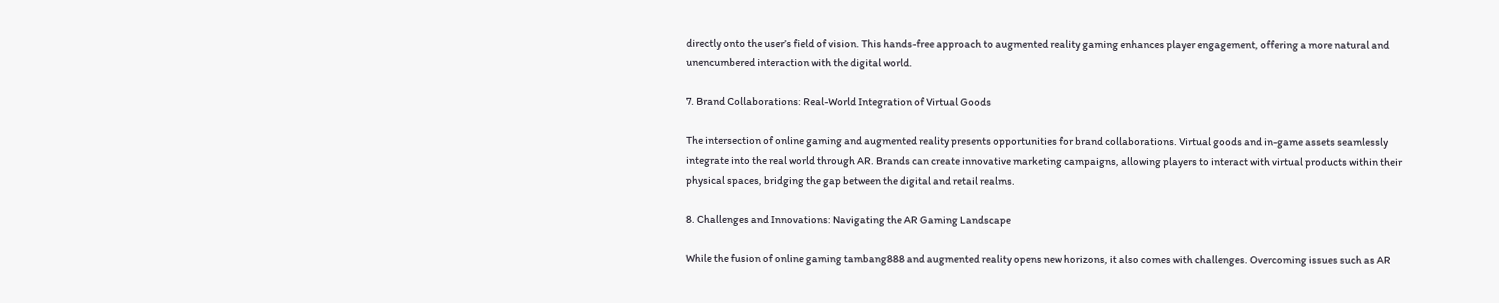directly onto the user’s field of vision. This hands-free approach to augmented reality gaming enhances player engagement, offering a more natural and unencumbered interaction with the digital world.

7. Brand Collaborations: Real-World Integration of Virtual Goods

The intersection of online gaming and augmented reality presents opportunities for brand collaborations. Virtual goods and in-game assets seamlessly integrate into the real world through AR. Brands can create innovative marketing campaigns, allowing players to interact with virtual products within their physical spaces, bridging the gap between the digital and retail realms.

8. Challenges and Innovations: Navigating the AR Gaming Landscape

While the fusion of online gaming tambang888 and augmented reality opens new horizons, it also comes with challenges. Overcoming issues such as AR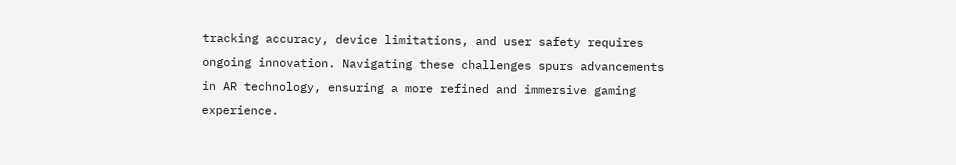tracking accuracy, device limitations, and user safety requires ongoing innovation. Navigating these challenges spurs advancements in AR technology, ensuring a more refined and immersive gaming experience.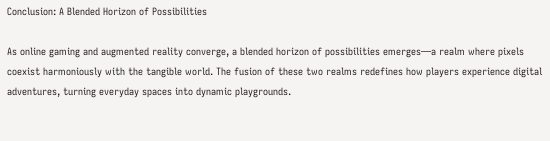Conclusion: A Blended Horizon of Possibilities

As online gaming and augmented reality converge, a blended horizon of possibilities emerges—a realm where pixels coexist harmoniously with the tangible world. The fusion of these two realms redefines how players experience digital adventures, turning everyday spaces into dynamic playgrounds.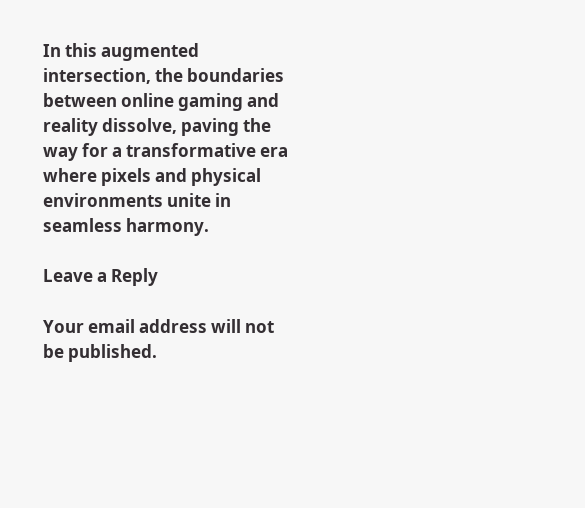In this augmented intersection, the boundaries between online gaming and reality dissolve, paving the way for a transformative era where pixels and physical environments unite in seamless harmony.

Leave a Reply

Your email address will not be published.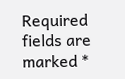Required fields are marked *